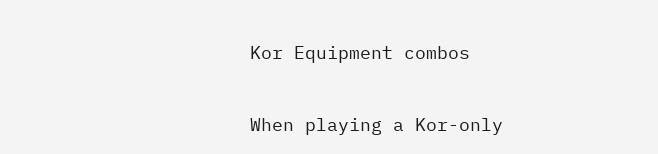Kor Equipment combos

When playing a Kor-only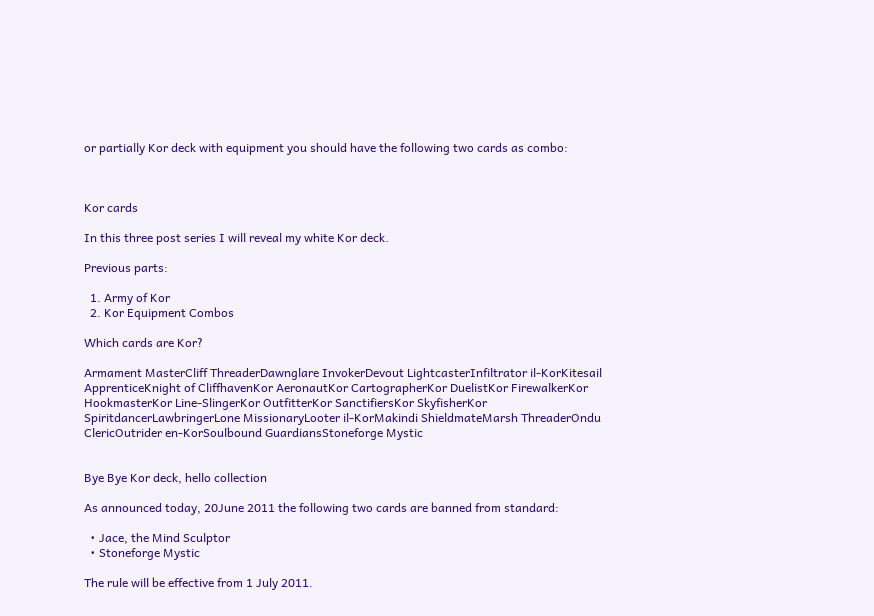or partially Kor deck with equipment you should have the following two cards as combo:



Kor cards

In this three post series I will reveal my white Kor deck.

Previous parts:

  1. Army of Kor
  2. Kor Equipment Combos

Which cards are Kor?

Armament MasterCliff ThreaderDawnglare InvokerDevout LightcasterInfiltrator il-KorKitesail ApprenticeKnight of CliffhavenKor AeronautKor CartographerKor DuelistKor FirewalkerKor HookmasterKor Line-SlingerKor OutfitterKor SanctifiersKor SkyfisherKor SpiritdancerLawbringerLone MissionaryLooter il-KorMakindi ShieldmateMarsh ThreaderOndu ClericOutrider en-KorSoulbound GuardiansStoneforge Mystic


Bye Bye Kor deck, hello collection

As announced today, 20June 2011 the following two cards are banned from standard:

  • Jace, the Mind Sculptor
  • Stoneforge Mystic

The rule will be effective from 1 July 2011.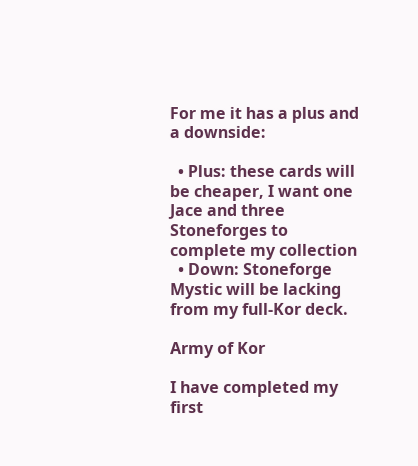For me it has a plus and a downside:

  • Plus: these cards will be cheaper, I want one  Jace and three Stoneforges to complete my collection
  • Down: Stoneforge Mystic will be lacking from my full-Kor deck.

Army of Kor

I have completed my first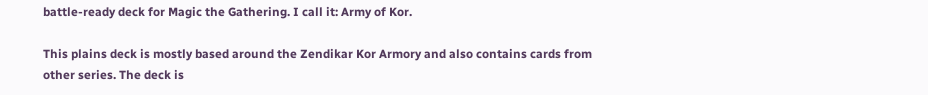battle-ready deck for Magic the Gathering. I call it: Army of Kor.

This plains deck is mostly based around the Zendikar Kor Armory and also contains cards from other series. The deck is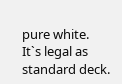pure white.
It`s legal as standard deck.